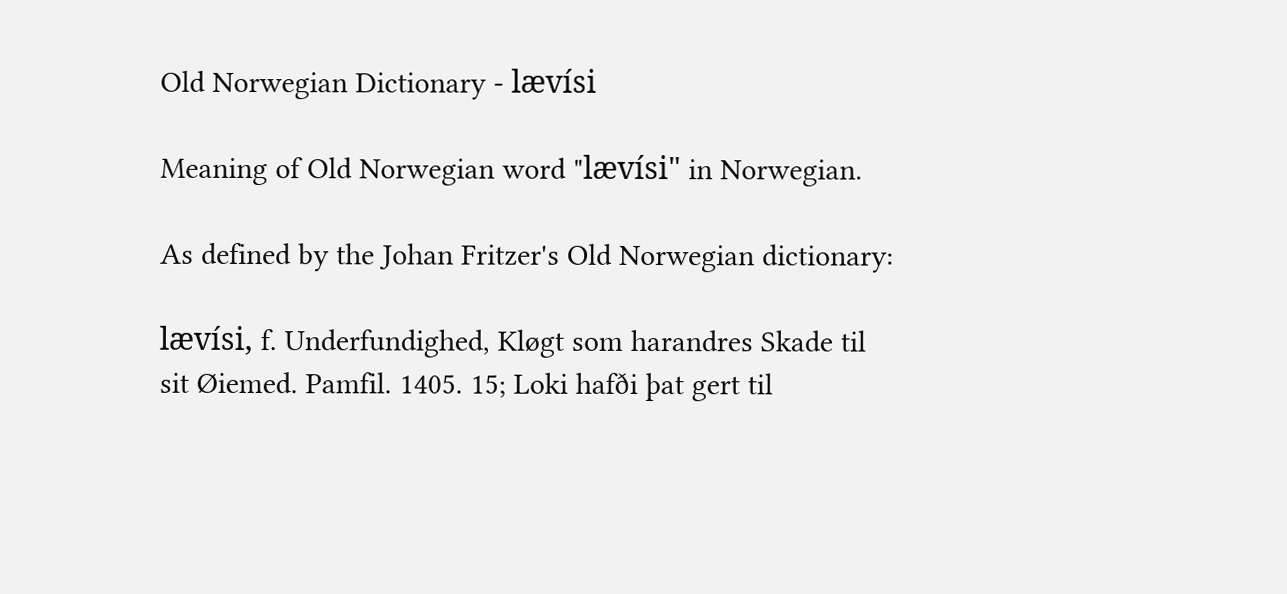Old Norwegian Dictionary - lævísi

Meaning of Old Norwegian word "lævísi" in Norwegian.

As defined by the Johan Fritzer's Old Norwegian dictionary:

lævísi, f. Underfundighed, Kløgt som harandres Skade til sit Øiemed. Pamfil. 1405. 15; Loki hafði þat gert til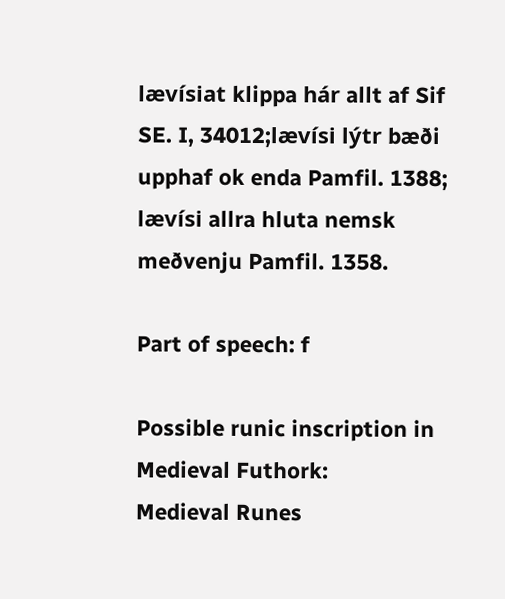lævísiat klippa hár allt af Sif SE. I, 34012;lævísi lýtr bæði upphaf ok enda Pamfil. 1388; lævísi allra hluta nemsk meðvenju Pamfil. 1358.

Part of speech: f

Possible runic inscription in Medieval Futhork:
Medieval Runes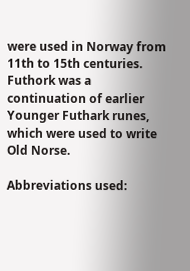were used in Norway from 11th to 15th centuries.
Futhork was a continuation of earlier Younger Futhark runes, which were used to write Old Norse.

Abbreviations used: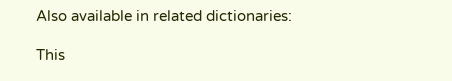Also available in related dictionaries:

This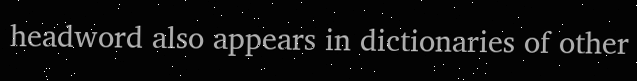headword also appears in dictionaries of other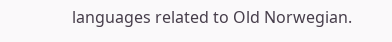languages related to Old Norwegian.